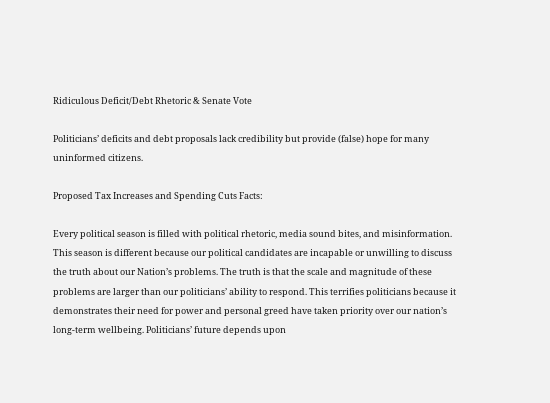Ridiculous Deficit/Debt Rhetoric & Senate Vote

Politicians’ deficits and debt proposals lack credibility but provide (false) hope for many uninformed citizens.

Proposed Tax Increases and Spending Cuts Facts:

Every political season is filled with political rhetoric, media sound bites, and misinformation. This season is different because our political candidates are incapable or unwilling to discuss the truth about our Nation’s problems. The truth is that the scale and magnitude of these problems are larger than our politicians’ ability to respond. This terrifies politicians because it demonstrates their need for power and personal greed have taken priority over our nation’s long-term wellbeing. Politicians’ future depends upon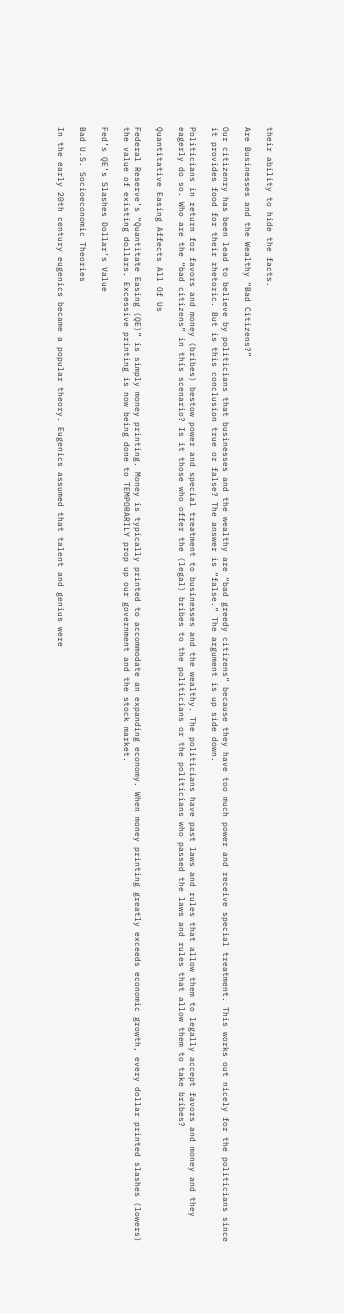their ability to hide the facts.

Are Businesses and the Wealthy “Bad Citizens?”

Our citizenry has been lead to believe by politicians that businesses and the wealthy are “bad greedy citizens” because they have too much power and receive special treatment. This works out nicely for the politicians since it provides food for their rhetoric. But is this conclusion true or false? The answer is “false.” The argument is up side down.

Politicians in return for favors and money (bribes) bestow power and special treatment to businesses and the wealthy. The politicians have past laws and rules that allow them to legally accept favors and money and they eagerly do so. Who are the “bad citizens” in this scenario? Is it those who offer the (legal) bribes to the politicians or the politicians who passed the laws and rules that allow them to take bribes?

Quantitative Easing Affects All Of Us

Federal Reserve’s “Quantitate Easing (QE)” is simply money printing. Money is typically printed to accommodate an expanding economy. When money printing greatly exceeds economic growth, every dollar printed slashes (lowers) the value of existing dollars. Excessive printing is now being done to TEMPORARILY prop up our government and the stock market.

Fed’s QE’s Slashes Dollar’s Value

Bad U.S. Socioeconomic Theories

In the early 20th century eugenics became a popular theory. Eugenics assumed that talent and genius were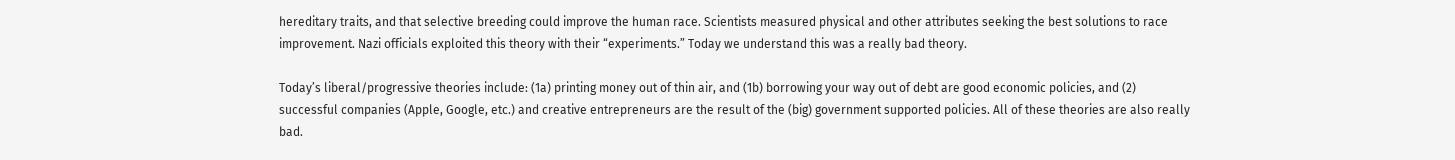hereditary traits, and that selective breeding could improve the human race. Scientists measured physical and other attributes seeking the best solutions to race improvement. Nazi officials exploited this theory with their “experiments.” Today we understand this was a really bad theory.

Today’s liberal/progressive theories include: (1a) printing money out of thin air, and (1b) borrowing your way out of debt are good economic policies, and (2) successful companies (Apple, Google, etc.) and creative entrepreneurs are the result of the (big) government supported policies. All of these theories are also really bad.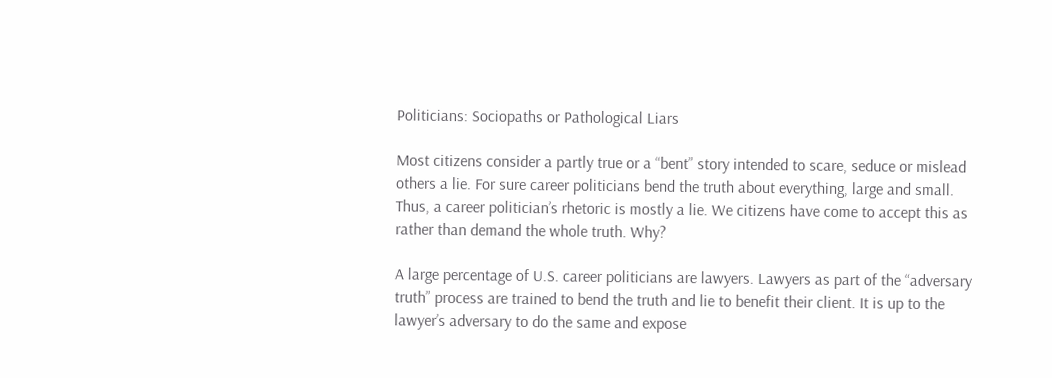Politicians: Sociopaths or Pathological Liars

Most citizens consider a partly true or a “bent” story intended to scare, seduce or mislead others a lie. For sure career politicians bend the truth about everything, large and small. Thus, a career politician’s rhetoric is mostly a lie. We citizens have come to accept this as rather than demand the whole truth. Why?

A large percentage of U.S. career politicians are lawyers. Lawyers as part of the “adversary truth” process are trained to bend the truth and lie to benefit their client. It is up to the lawyer’s adversary to do the same and expose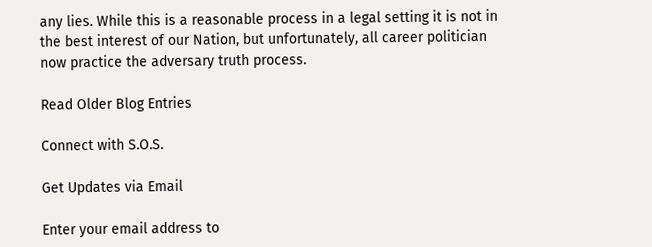any lies. While this is a reasonable process in a legal setting it is not in the best interest of our Nation, but unfortunately, all career politician now practice the adversary truth process.

Read Older Blog Entries

Connect with S.O.S.

Get Updates via Email

Enter your email address to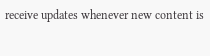receive updates whenever new content is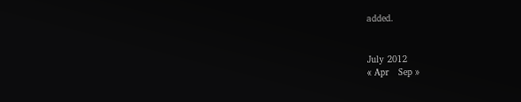added.


July 2012
« Apr   Sep »